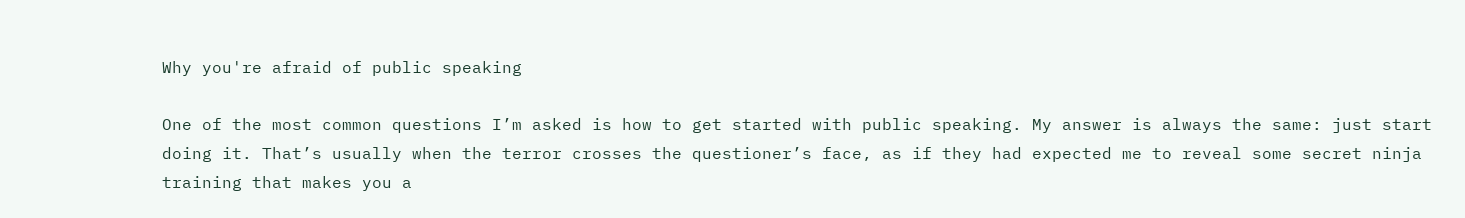Why you're afraid of public speaking

One of the most common questions I’m asked is how to get started with public speaking. My answer is always the same: just start doing it. That’s usually when the terror crosses the questioner’s face, as if they had expected me to reveal some secret ninja training that makes you a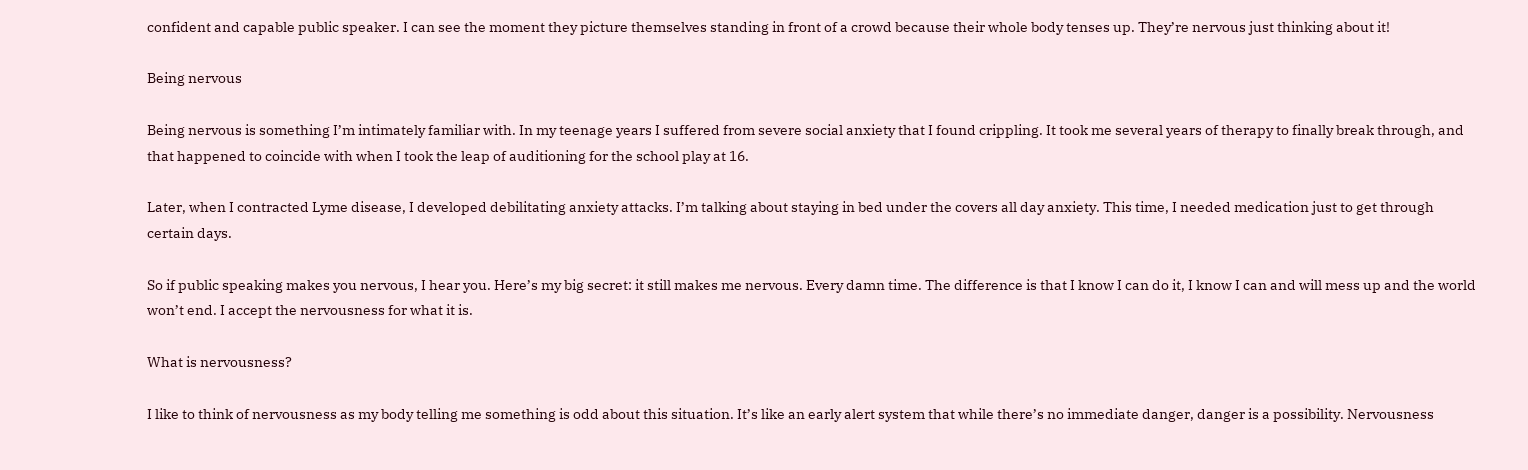confident and capable public speaker. I can see the moment they picture themselves standing in front of a crowd because their whole body tenses up. They’re nervous just thinking about it!

Being nervous

Being nervous is something I’m intimately familiar with. In my teenage years I suffered from severe social anxiety that I found crippling. It took me several years of therapy to finally break through, and that happened to coincide with when I took the leap of auditioning for the school play at 16.

Later, when I contracted Lyme disease, I developed debilitating anxiety attacks. I’m talking about staying in bed under the covers all day anxiety. This time, I needed medication just to get through certain days.

So if public speaking makes you nervous, I hear you. Here’s my big secret: it still makes me nervous. Every damn time. The difference is that I know I can do it, I know I can and will mess up and the world won’t end. I accept the nervousness for what it is.

What is nervousness?

I like to think of nervousness as my body telling me something is odd about this situation. It’s like an early alert system that while there’s no immediate danger, danger is a possibility. Nervousness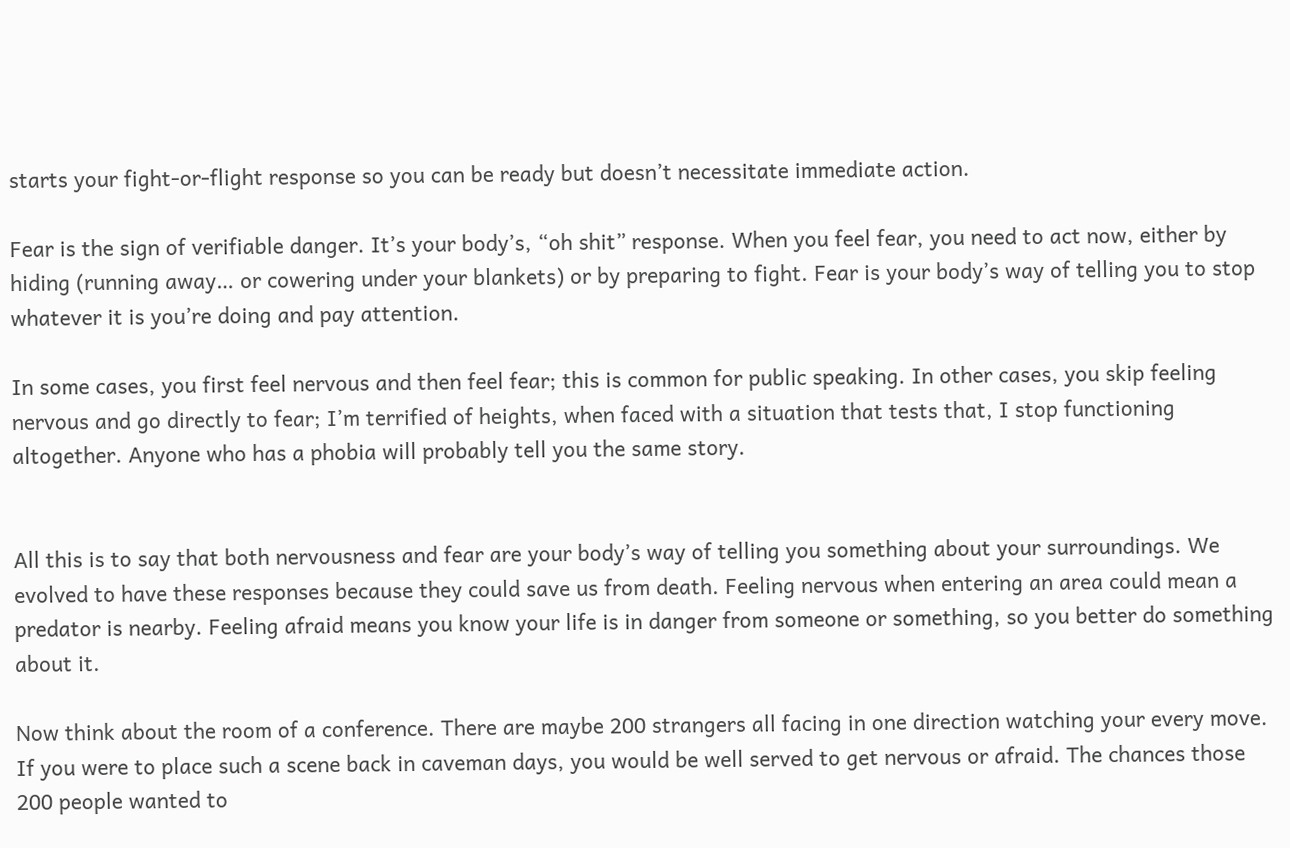starts your fight-or-flight response so you can be ready but doesn’t necessitate immediate action.

Fear is the sign of verifiable danger. It’s your body’s, “oh shit” response. When you feel fear, you need to act now, either by hiding (running away… or cowering under your blankets) or by preparing to fight. Fear is your body’s way of telling you to stop whatever it is you’re doing and pay attention.

In some cases, you first feel nervous and then feel fear; this is common for public speaking. In other cases, you skip feeling nervous and go directly to fear; I’m terrified of heights, when faced with a situation that tests that, I stop functioning altogether. Anyone who has a phobia will probably tell you the same story.


All this is to say that both nervousness and fear are your body’s way of telling you something about your surroundings. We evolved to have these responses because they could save us from death. Feeling nervous when entering an area could mean a predator is nearby. Feeling afraid means you know your life is in danger from someone or something, so you better do something about it.

Now think about the room of a conference. There are maybe 200 strangers all facing in one direction watching your every move. If you were to place such a scene back in caveman days, you would be well served to get nervous or afraid. The chances those 200 people wanted to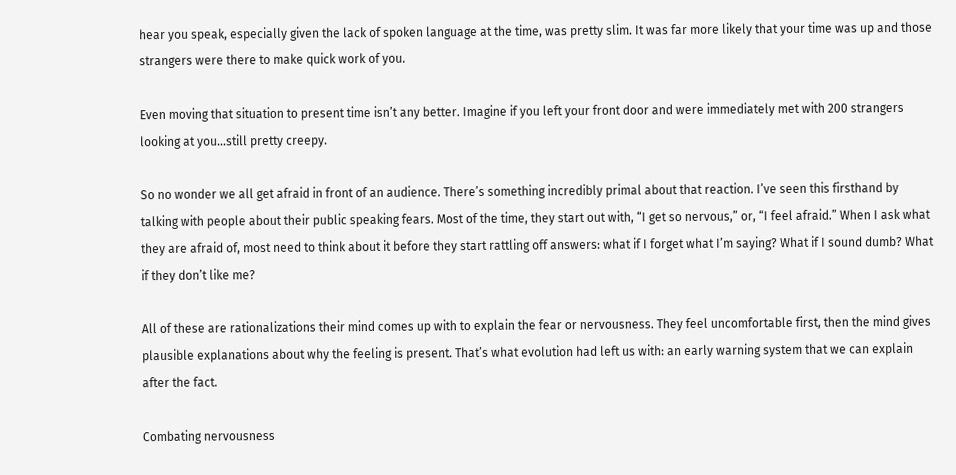hear you speak, especially given the lack of spoken language at the time, was pretty slim. It was far more likely that your time was up and those strangers were there to make quick work of you.

Even moving that situation to present time isn’t any better. Imagine if you left your front door and were immediately met with 200 strangers looking at you…still pretty creepy.

So no wonder we all get afraid in front of an audience. There’s something incredibly primal about that reaction. I’ve seen this firsthand by talking with people about their public speaking fears. Most of the time, they start out with, “I get so nervous,” or, “I feel afraid.” When I ask what they are afraid of, most need to think about it before they start rattling off answers: what if I forget what I’m saying? What if I sound dumb? What if they don’t like me?

All of these are rationalizations their mind comes up with to explain the fear or nervousness. They feel uncomfortable first, then the mind gives plausible explanations about why the feeling is present. That’s what evolution had left us with: an early warning system that we can explain after the fact.

Combating nervousness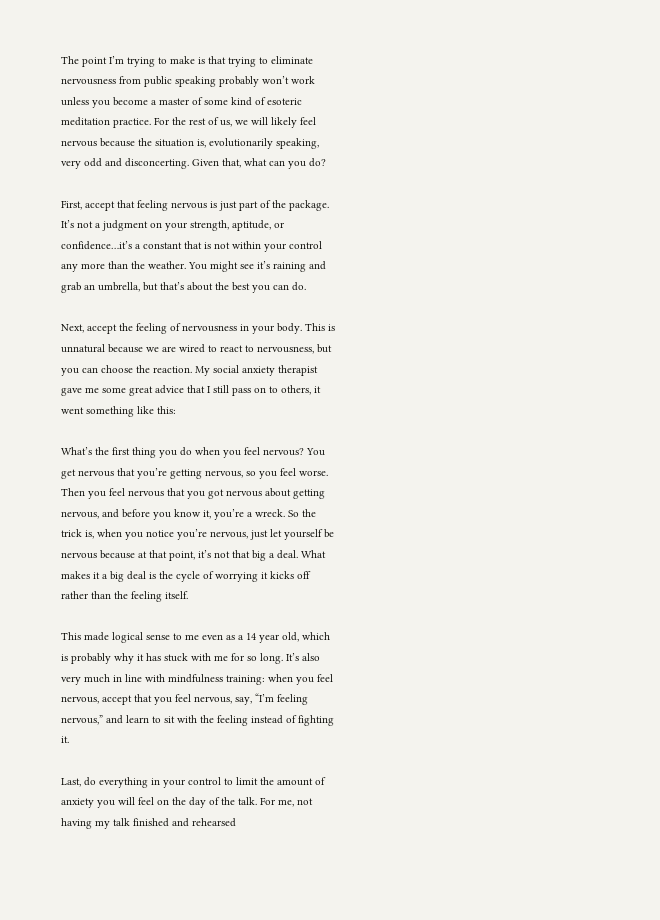The point I’m trying to make is that trying to eliminate nervousness from public speaking probably won’t work unless you become a master of some kind of esoteric meditation practice. For the rest of us, we will likely feel nervous because the situation is, evolutionarily speaking, very odd and disconcerting. Given that, what can you do?

First, accept that feeling nervous is just part of the package. It’s not a judgment on your strength, aptitude, or confidence…it’s a constant that is not within your control any more than the weather. You might see it’s raining and grab an umbrella, but that’s about the best you can do.

Next, accept the feeling of nervousness in your body. This is unnatural because we are wired to react to nervousness, but you can choose the reaction. My social anxiety therapist gave me some great advice that I still pass on to others, it went something like this:

What’s the first thing you do when you feel nervous? You get nervous that you’re getting nervous, so you feel worse. Then you feel nervous that you got nervous about getting nervous, and before you know it, you’re a wreck. So the trick is, when you notice you’re nervous, just let yourself be nervous because at that point, it’s not that big a deal. What makes it a big deal is the cycle of worrying it kicks off rather than the feeling itself.

This made logical sense to me even as a 14 year old, which is probably why it has stuck with me for so long. It’s also very much in line with mindfulness training: when you feel nervous, accept that you feel nervous, say, “I’m feeling nervous,” and learn to sit with the feeling instead of fighting it.

Last, do everything in your control to limit the amount of anxiety you will feel on the day of the talk. For me, not having my talk finished and rehearsed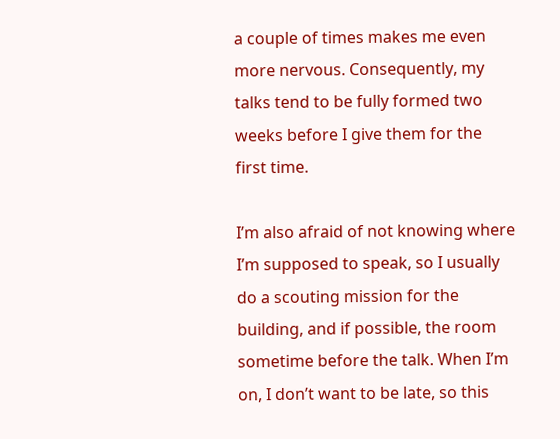a couple of times makes me even more nervous. Consequently, my talks tend to be fully formed two weeks before I give them for the first time.

I’m also afraid of not knowing where I’m supposed to speak, so I usually do a scouting mission for the building, and if possible, the room sometime before the talk. When I’m on, I don’t want to be late, so this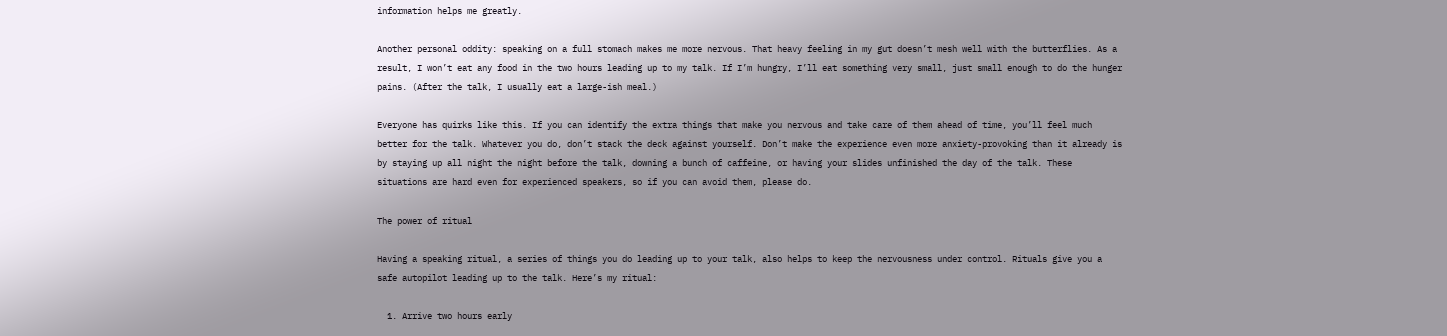information helps me greatly.

Another personal oddity: speaking on a full stomach makes me more nervous. That heavy feeling in my gut doesn’t mesh well with the butterflies. As a result, I won’t eat any food in the two hours leading up to my talk. If I’m hungry, I’ll eat something very small, just small enough to do the hunger pains. (After the talk, I usually eat a large-ish meal.)

Everyone has quirks like this. If you can identify the extra things that make you nervous and take care of them ahead of time, you’ll feel much better for the talk. Whatever you do, don’t stack the deck against yourself. Don’t make the experience even more anxiety-provoking than it already is by staying up all night the night before the talk, downing a bunch of caffeine, or having your slides unfinished the day of the talk. These situations are hard even for experienced speakers, so if you can avoid them, please do.

The power of ritual

Having a speaking ritual, a series of things you do leading up to your talk, also helps to keep the nervousness under control. Rituals give you a safe autopilot leading up to the talk. Here’s my ritual:

  1. Arrive two hours early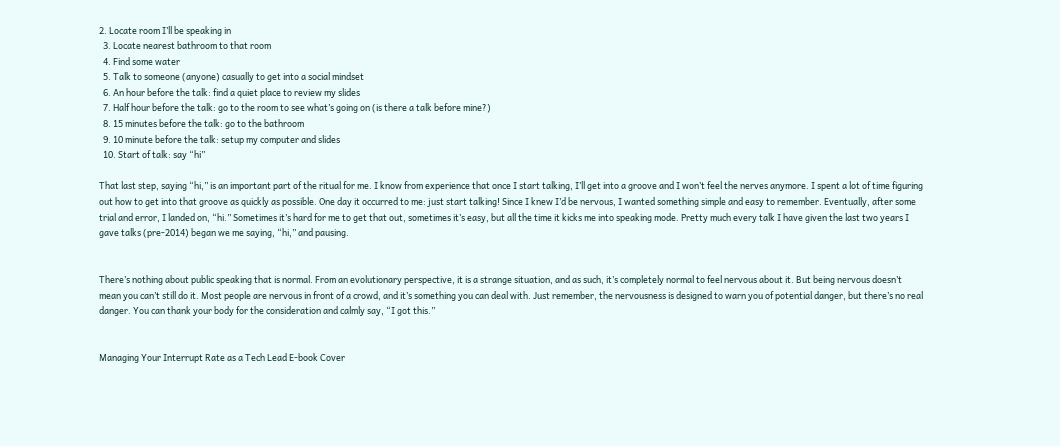2. Locate room I’ll be speaking in
  3. Locate nearest bathroom to that room
  4. Find some water
  5. Talk to someone (anyone) casually to get into a social mindset
  6. An hour before the talk: find a quiet place to review my slides
  7. Half hour before the talk: go to the room to see what’s going on (is there a talk before mine?)
  8. 15 minutes before the talk: go to the bathroom
  9. 10 minute before the talk: setup my computer and slides
  10. Start of talk: say “hi”

That last step, saying “hi,” is an important part of the ritual for me. I know from experience that once I start talking, I’ll get into a groove and I won’t feel the nerves anymore. I spent a lot of time figuring out how to get into that groove as quickly as possible. One day it occurred to me: just start talking! Since I knew I’d be nervous, I wanted something simple and easy to remember. Eventually, after some trial and error, I landed on, “hi.” Sometimes it’s hard for me to get that out, sometimes it’s easy, but all the time it kicks me into speaking mode. Pretty much every talk I have given the last two years I gave talks (pre-2014) began we me saying, “hi,” and pausing.


There’s nothing about public speaking that is normal. From an evolutionary perspective, it is a strange situation, and as such, it’s completely normal to feel nervous about it. But being nervous doesn’t mean you can’t still do it. Most people are nervous in front of a crowd, and it’s something you can deal with. Just remember, the nervousness is designed to warn you of potential danger, but there’s no real danger. You can thank your body for the consideration and calmly say, “I got this.”


Managing Your Interrupt Rate as a Tech Lead E-book Cover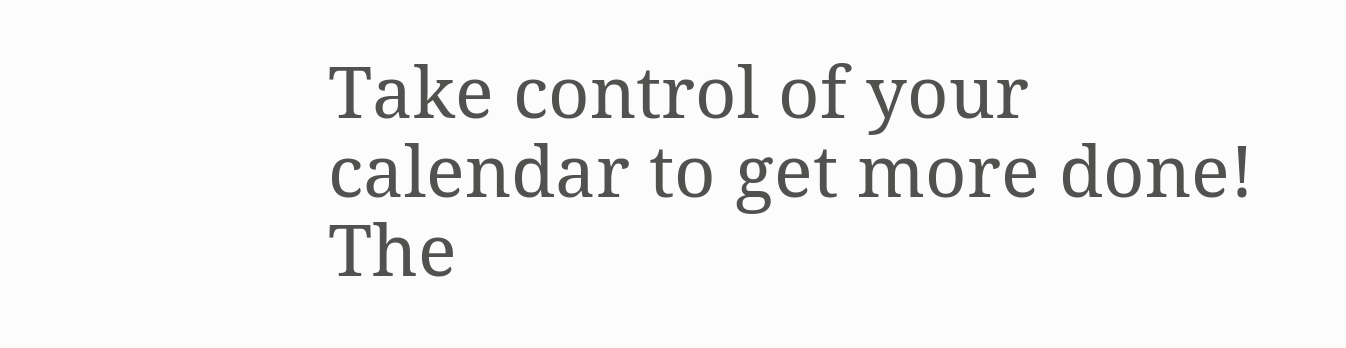Take control of your calendar to get more done! The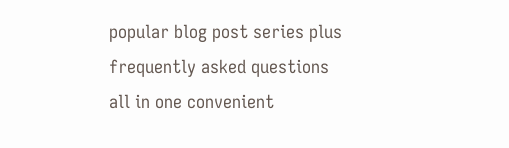popular blog post series plus frequently asked questions all in one convenient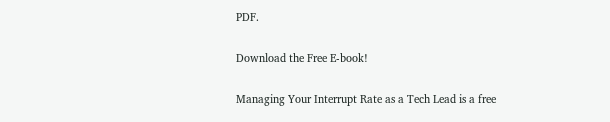PDF.

Download the Free E-book!

Managing Your Interrupt Rate as a Tech Lead is a free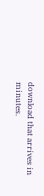download that arrives in minutes.